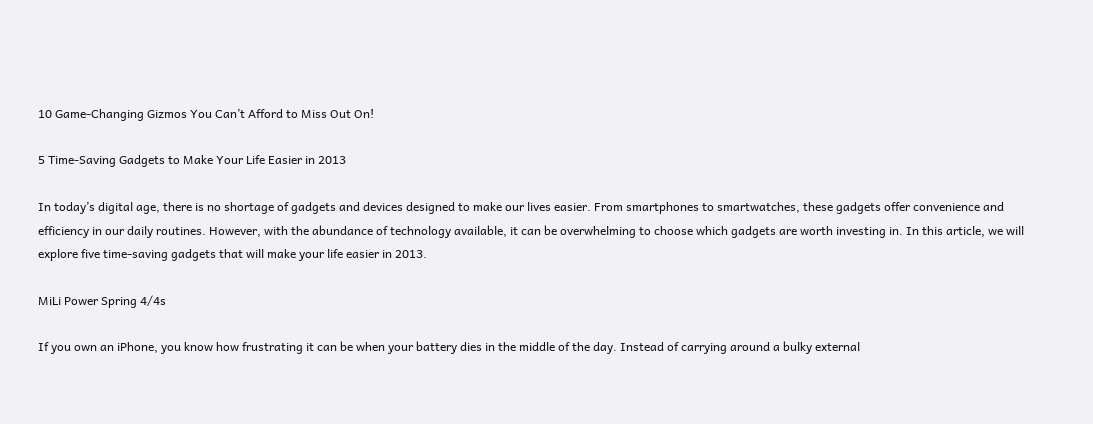10 Game-Changing Gizmos You Can’t Afford to Miss Out On!

5 Time-Saving Gadgets to Make Your Life Easier in 2013

In today’s digital age, there is no shortage of gadgets and devices designed to make our lives easier. From smartphones to smartwatches, these gadgets offer convenience and efficiency in our daily routines. However, with the abundance of technology available, it can be overwhelming to choose which gadgets are worth investing in. In this article, we will explore five time-saving gadgets that will make your life easier in 2013.

MiLi Power Spring 4/4s

If you own an iPhone, you know how frustrating it can be when your battery dies in the middle of the day. Instead of carrying around a bulky external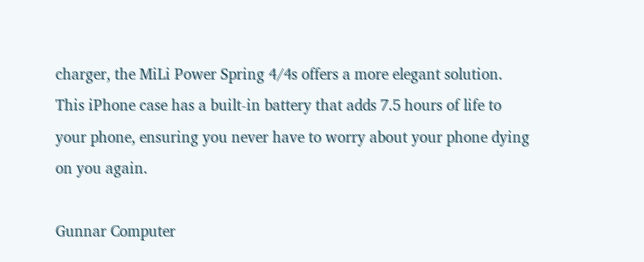charger, the MiLi Power Spring 4/4s offers a more elegant solution. This iPhone case has a built-in battery that adds 7.5 hours of life to your phone, ensuring you never have to worry about your phone dying on you again.

Gunnar Computer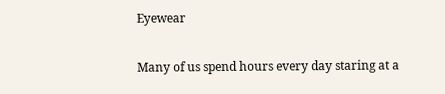Eyewear

Many of us spend hours every day staring at a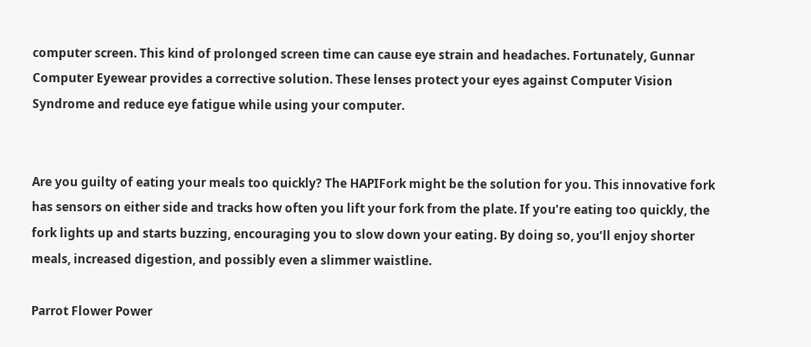computer screen. This kind of prolonged screen time can cause eye strain and headaches. Fortunately, Gunnar Computer Eyewear provides a corrective solution. These lenses protect your eyes against Computer Vision Syndrome and reduce eye fatigue while using your computer.


Are you guilty of eating your meals too quickly? The HAPIFork might be the solution for you. This innovative fork has sensors on either side and tracks how often you lift your fork from the plate. If you’re eating too quickly, the fork lights up and starts buzzing, encouraging you to slow down your eating. By doing so, you’ll enjoy shorter meals, increased digestion, and possibly even a slimmer waistline.

Parrot Flower Power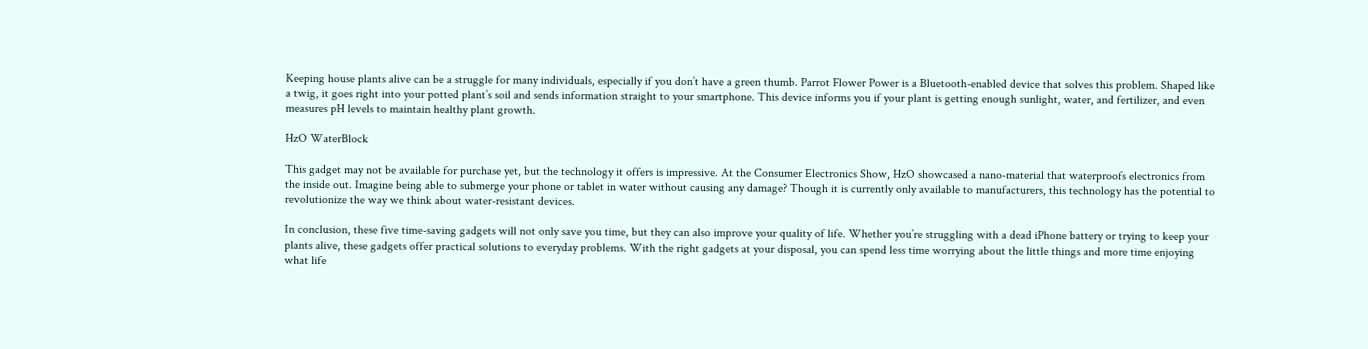Keeping house plants alive can be a struggle for many individuals, especially if you don’t have a green thumb. Parrot Flower Power is a Bluetooth-enabled device that solves this problem. Shaped like a twig, it goes right into your potted plant’s soil and sends information straight to your smartphone. This device informs you if your plant is getting enough sunlight, water, and fertilizer, and even measures pH levels to maintain healthy plant growth.

HzO WaterBlock

This gadget may not be available for purchase yet, but the technology it offers is impressive. At the Consumer Electronics Show, HzO showcased a nano-material that waterproofs electronics from the inside out. Imagine being able to submerge your phone or tablet in water without causing any damage? Though it is currently only available to manufacturers, this technology has the potential to revolutionize the way we think about water-resistant devices.

In conclusion, these five time-saving gadgets will not only save you time, but they can also improve your quality of life. Whether you’re struggling with a dead iPhone battery or trying to keep your plants alive, these gadgets offer practical solutions to everyday problems. With the right gadgets at your disposal, you can spend less time worrying about the little things and more time enjoying what life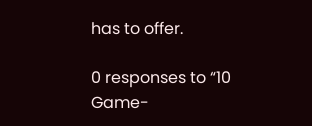has to offer.

0 responses to “10 Game-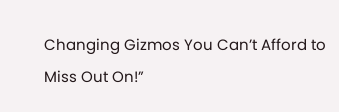Changing Gizmos You Can’t Afford to Miss Out On!”